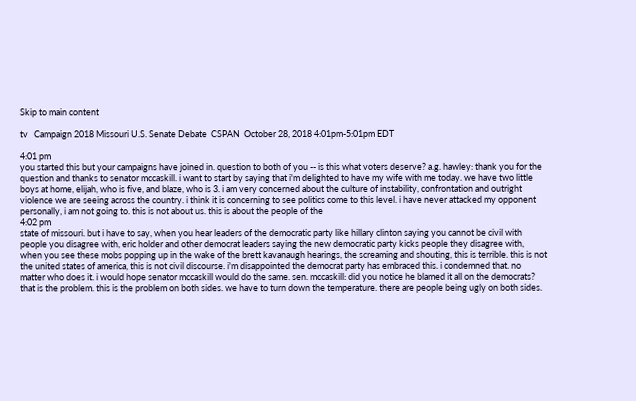Skip to main content

tv   Campaign 2018 Missouri U.S. Senate Debate  CSPAN  October 28, 2018 4:01pm-5:01pm EDT

4:01 pm
you started this but your campaigns have joined in. question to both of you -- is this what voters deserve? a.g. hawley: thank you for the question and thanks to senator mccaskill. i want to start by saying that i'm delighted to have my wife with me today. we have two little boys at home, elijah, who is five, and blaze, who is 3. i am very concerned about the culture of instability, confrontation and outright violence we are seeing across the country. i think it is concerning to see politics come to this level. i have never attacked my opponent personally, i am not going to. this is not about us. this is about the people of the
4:02 pm
state of missouri. but i have to say, when you hear leaders of the democratic party like hillary clinton saying you cannot be civil with people you disagree with, eric holder and other democrat leaders saying the new democratic party kicks people they disagree with, when you see these mobs popping up in the wake of the brett kavanaugh hearings, the screaming and shouting, this is terrible. this is not the united states of america, this is not civil discourse. i'm disappointed the democrat party has embraced this. i condemned that. no matter who does it. i would hope senator mccaskill would do the same. sen. mccaskill: did you notice he blamed it all on the democrats? that is the problem. this is the problem on both sides. we have to turn down the temperature. there are people being ugly on both sides.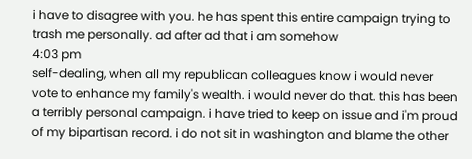i have to disagree with you. he has spent this entire campaign trying to trash me personally. ad after ad that i am somehow
4:03 pm
self-dealing, when all my republican colleagues know i would never vote to enhance my family's wealth. i would never do that. this has been a terribly personal campaign. i have tried to keep on issue and i'm proud of my bipartisan record. i do not sit in washington and blame the other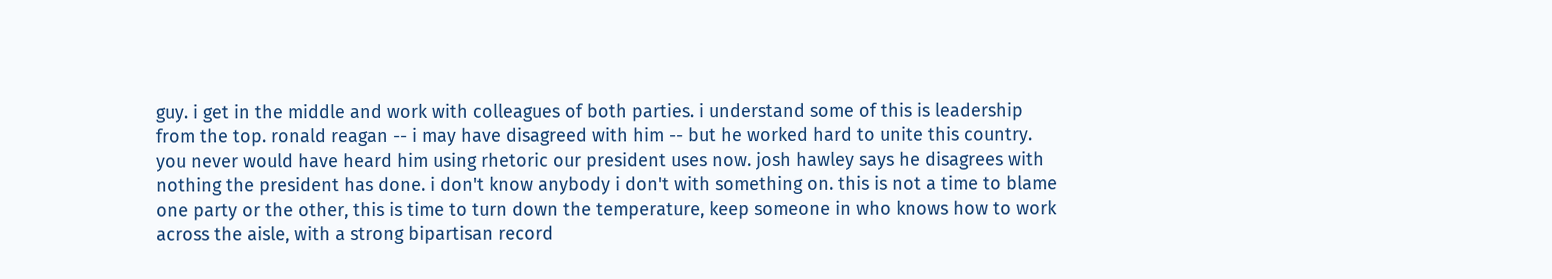guy. i get in the middle and work with colleagues of both parties. i understand some of this is leadership from the top. ronald reagan -- i may have disagreed with him -- but he worked hard to unite this country. you never would have heard him using rhetoric our president uses now. josh hawley says he disagrees with nothing the president has done. i don't know anybody i don't with something on. this is not a time to blame one party or the other, this is time to turn down the temperature, keep someone in who knows how to work across the aisle, with a strong bipartisan record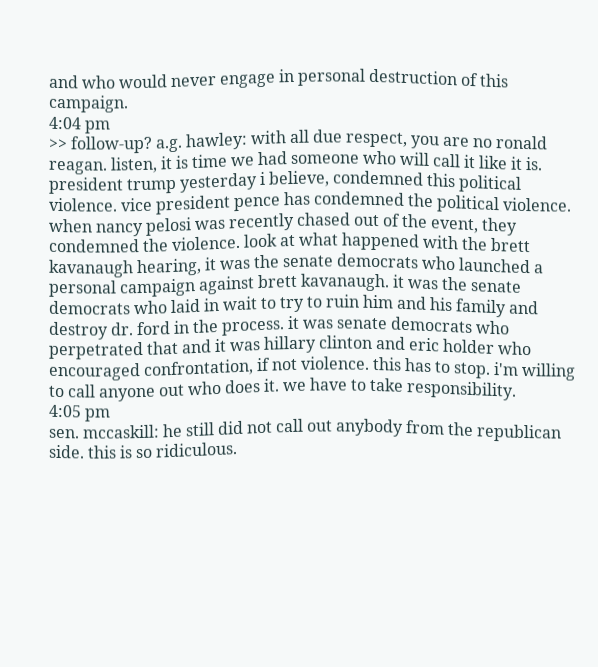and who would never engage in personal destruction of this campaign.
4:04 pm
>> follow-up? a.g. hawley: with all due respect, you are no ronald reagan. listen, it is time we had someone who will call it like it is. president trump yesterday i believe, condemned this political violence. vice president pence has condemned the political violence. when nancy pelosi was recently chased out of the event, they condemned the violence. look at what happened with the brett kavanaugh hearing, it was the senate democrats who launched a personal campaign against brett kavanaugh. it was the senate democrats who laid in wait to try to ruin him and his family and destroy dr. ford in the process. it was senate democrats who perpetrated that and it was hillary clinton and eric holder who encouraged confrontation, if not violence. this has to stop. i'm willing to call anyone out who does it. we have to take responsibility.
4:05 pm
sen. mccaskill: he still did not call out anybody from the republican side. this is so ridiculous.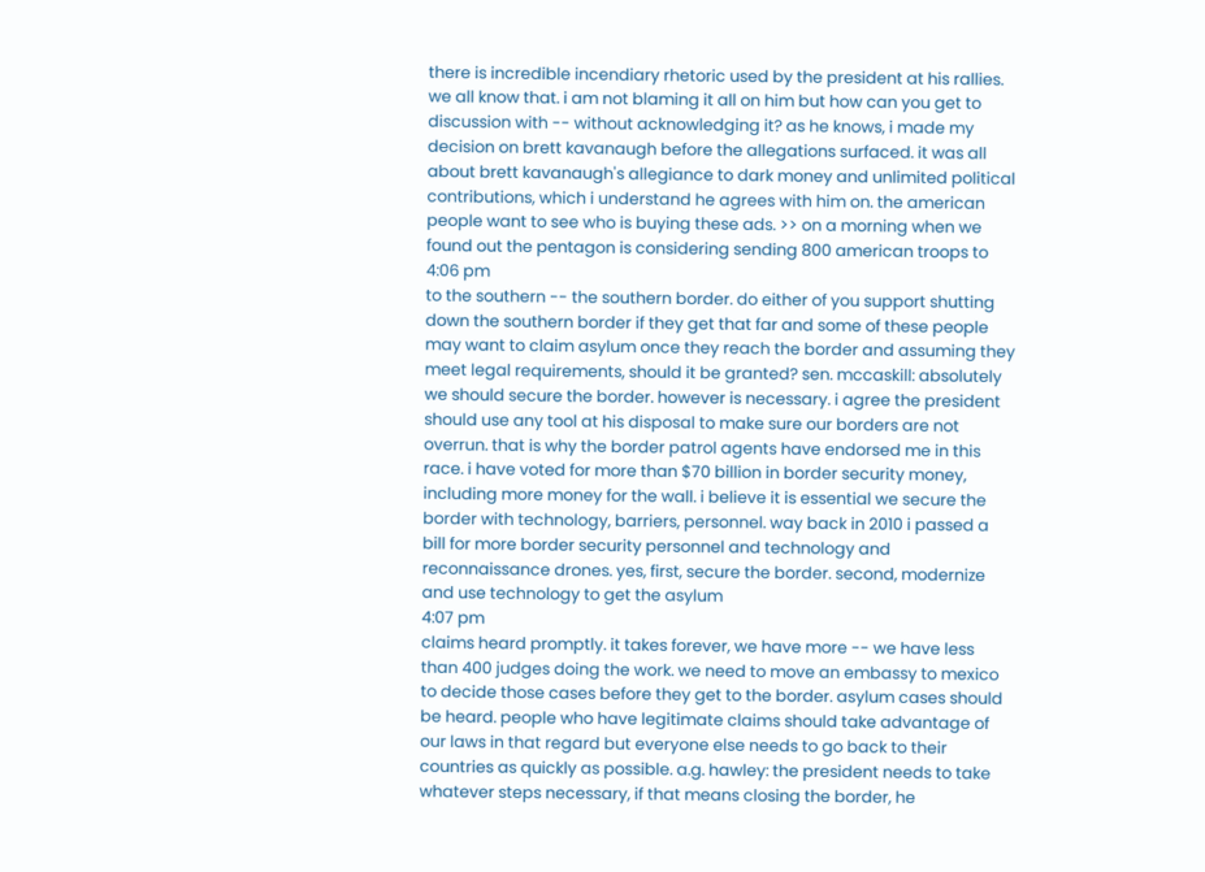there is incredible incendiary rhetoric used by the president at his rallies. we all know that. i am not blaming it all on him but how can you get to discussion with -- without acknowledging it? as he knows, i made my decision on brett kavanaugh before the allegations surfaced. it was all about brett kavanaugh's allegiance to dark money and unlimited political contributions, which i understand he agrees with him on. the american people want to see who is buying these ads. >> on a morning when we found out the pentagon is considering sending 800 american troops to
4:06 pm
to the southern -- the southern border. do either of you support shutting down the southern border if they get that far and some of these people may want to claim asylum once they reach the border and assuming they meet legal requirements, should it be granted? sen. mccaskill: absolutely we should secure the border. however is necessary. i agree the president should use any tool at his disposal to make sure our borders are not overrun. that is why the border patrol agents have endorsed me in this race. i have voted for more than $70 billion in border security money, including more money for the wall. i believe it is essential we secure the border with technology, barriers, personnel. way back in 2010 i passed a bill for more border security personnel and technology and reconnaissance drones. yes, first, secure the border. second, modernize and use technology to get the asylum
4:07 pm
claims heard promptly. it takes forever, we have more -- we have less than 400 judges doing the work. we need to move an embassy to mexico to decide those cases before they get to the border. asylum cases should be heard. people who have legitimate claims should take advantage of our laws in that regard but everyone else needs to go back to their countries as quickly as possible. a.g. hawley: the president needs to take whatever steps necessary, if that means closing the border, he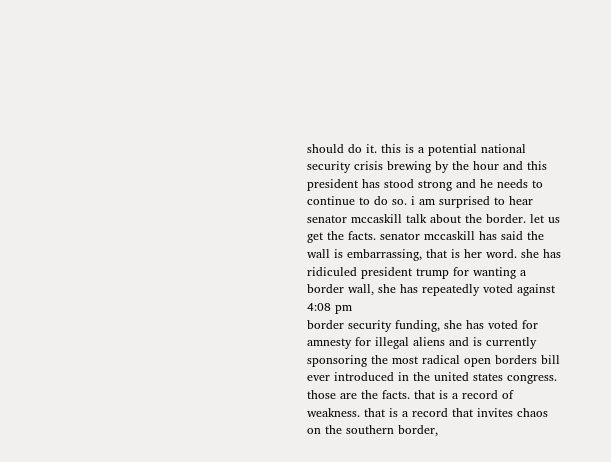should do it. this is a potential national security crisis brewing by the hour and this president has stood strong and he needs to continue to do so. i am surprised to hear senator mccaskill talk about the border. let us get the facts. senator mccaskill has said the wall is embarrassing, that is her word. she has ridiculed president trump for wanting a border wall, she has repeatedly voted against
4:08 pm
border security funding, she has voted for amnesty for illegal aliens and is currently sponsoring the most radical open borders bill ever introduced in the united states congress. those are the facts. that is a record of weakness. that is a record that invites chaos on the southern border,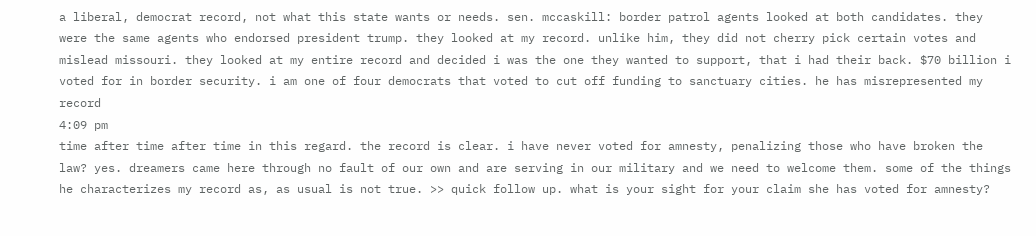a liberal, democrat record, not what this state wants or needs. sen. mccaskill: border patrol agents looked at both candidates. they were the same agents who endorsed president trump. they looked at my record. unlike him, they did not cherry pick certain votes and mislead missouri. they looked at my entire record and decided i was the one they wanted to support, that i had their back. $70 billion i voted for in border security. i am one of four democrats that voted to cut off funding to sanctuary cities. he has misrepresented my record
4:09 pm
time after time after time in this regard. the record is clear. i have never voted for amnesty, penalizing those who have broken the law? yes. dreamers came here through no fault of our own and are serving in our military and we need to welcome them. some of the things he characterizes my record as, as usual is not true. >> quick follow up. what is your sight for your claim she has voted for amnesty?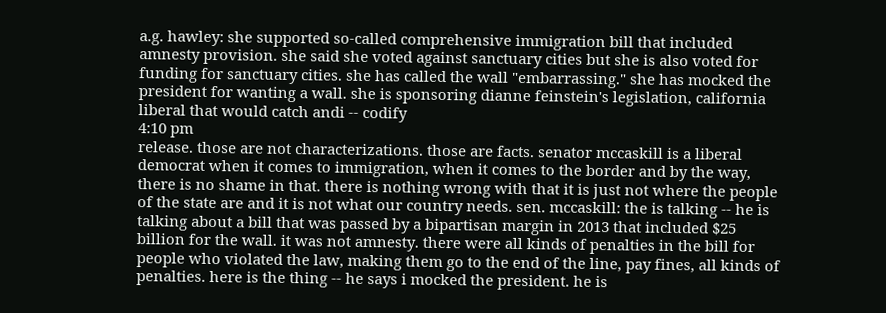a.g. hawley: she supported so-called comprehensive immigration bill that included amnesty provision. she said she voted against sanctuary cities but she is also voted for funding for sanctuary cities. she has called the wall "embarrassing." she has mocked the president for wanting a wall. she is sponsoring dianne feinstein's legislation, california liberal that would catch andi -- codify
4:10 pm
release. those are not characterizations. those are facts. senator mccaskill is a liberal democrat when it comes to immigration, when it comes to the border and by the way, there is no shame in that. there is nothing wrong with that it is just not where the people of the state are and it is not what our country needs. sen. mccaskill: the is talking -- he is talking about a bill that was passed by a bipartisan margin in 2013 that included $25 billion for the wall. it was not amnesty. there were all kinds of penalties in the bill for people who violated the law, making them go to the end of the line, pay fines, all kinds of penalties. here is the thing -- he says i mocked the president. he is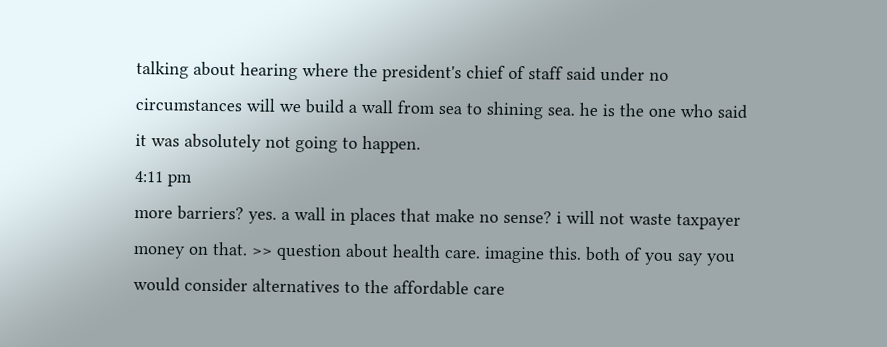talking about hearing where the president's chief of staff said under no circumstances will we build a wall from sea to shining sea. he is the one who said it was absolutely not going to happen.
4:11 pm
more barriers? yes. a wall in places that make no sense? i will not waste taxpayer money on that. >> question about health care. imagine this. both of you say you would consider alternatives to the affordable care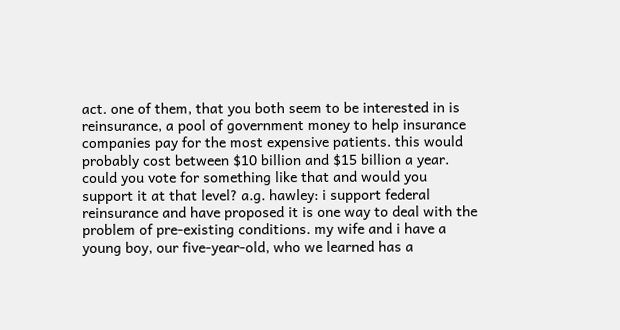act. one of them, that you both seem to be interested in is reinsurance, a pool of government money to help insurance companies pay for the most expensive patients. this would probably cost between $10 billion and $15 billion a year. could you vote for something like that and would you support it at that level? a.g. hawley: i support federal reinsurance and have proposed it is one way to deal with the problem of pre-existing conditions. my wife and i have a young boy, our five-year-old, who we learned has a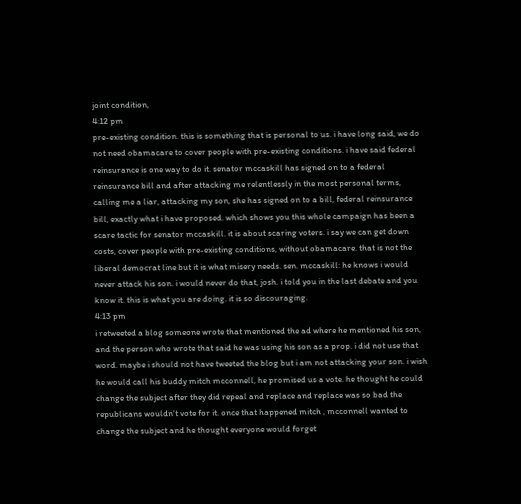joint condition,
4:12 pm
pre-existing condition. this is something that is personal to us. i have long said, we do not need obamacare to cover people with pre-existing conditions. i have said federal reinsurance is one way to do it. senator mccaskill has signed on to a federal reinsurance bill and after attacking me relentlessly in the most personal terms, calling me a liar, attacking my son, she has signed on to a bill, federal reinsurance bill, exactly what i have proposed. which shows you this whole campaign has been a scare tactic for senator mccaskill. it is about scaring voters. i say we can get down costs, cover people with pre-existing conditions, without obamacare. that is not the liberal democrat line but it is what misery needs. sen. mccaskill: he knows i would never attack his son. i would never do that, josh. i told you in the last debate and you know it. this is what you are doing. it is so discouraging.
4:13 pm
i retweeted a blog someone wrote that mentioned the ad where he mentioned his son, and the person who wrote that said he was using his son as a prop. i did not use that word. maybe i should not have tweeted the blog but i am not attacking your son. i wish he would call his buddy mitch mcconnell, he promised us a vote. he thought he could change the subject after they did repeal and replace and replace was so bad the republicans wouldn't vote for it. once that happened mitch , mcconnell wanted to change the subject and he thought everyone would forget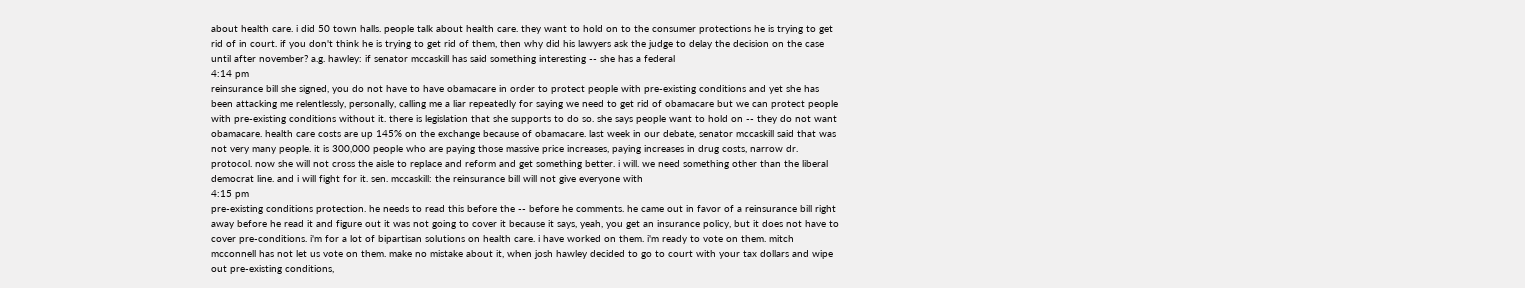about health care. i did 50 town halls. people talk about health care. they want to hold on to the consumer protections he is trying to get rid of in court. if you don't think he is trying to get rid of them, then why did his lawyers ask the judge to delay the decision on the case until after november? a.g. hawley: if senator mccaskill has said something interesting -- she has a federal
4:14 pm
reinsurance bill she signed, you do not have to have obamacare in order to protect people with pre-existing conditions and yet she has been attacking me relentlessly, personally, calling me a liar repeatedly for saying we need to get rid of obamacare but we can protect people with pre-existing conditions without it. there is legislation that she supports to do so. she says people want to hold on -- they do not want obamacare. health care costs are up 145% on the exchange because of obamacare. last week in our debate, senator mccaskill said that was not very many people. it is 300,000 people who are paying those massive price increases, paying increases in drug costs, narrow dr. protocol. now she will not cross the aisle to replace and reform and get something better. i will. we need something other than the liberal democrat line. and i will fight for it. sen. mccaskill: the reinsurance bill will not give everyone with
4:15 pm
pre-existing conditions protection. he needs to read this before the -- before he comments. he came out in favor of a reinsurance bill right away before he read it and figure out it was not going to cover it because it says, yeah, you get an insurance policy, but it does not have to cover pre-conditions. i'm for a lot of bipartisan solutions on health care. i have worked on them. i'm ready to vote on them. mitch mcconnell has not let us vote on them. make no mistake about it, when josh hawley decided to go to court with your tax dollars and wipe out pre-existing conditions,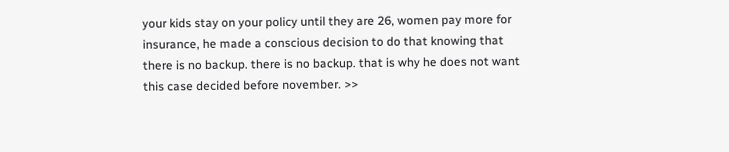your kids stay on your policy until they are 26, women pay more for insurance, he made a conscious decision to do that knowing that there is no backup. there is no backup. that is why he does not want this case decided before november. >>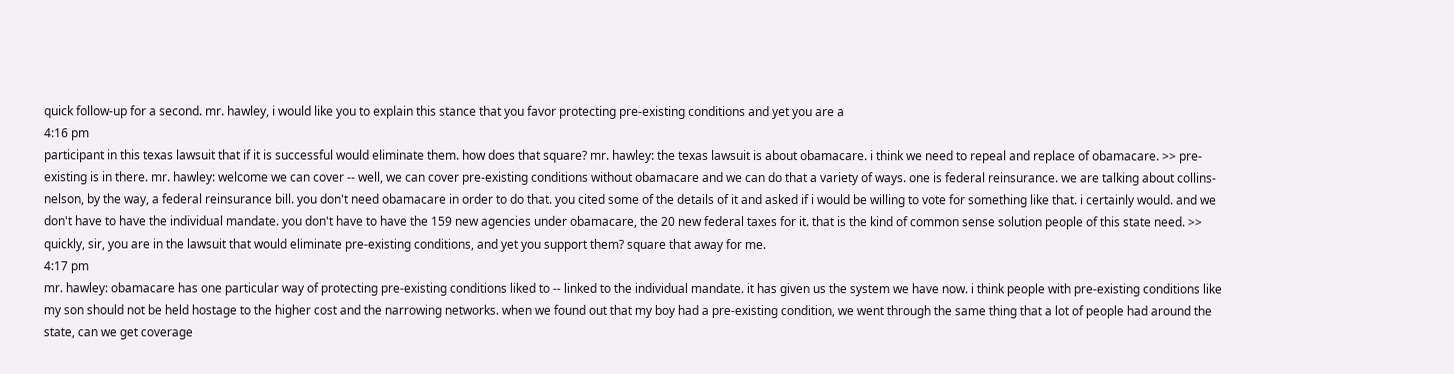quick follow-up for a second. mr. hawley, i would like you to explain this stance that you favor protecting pre-existing conditions and yet you are a
4:16 pm
participant in this texas lawsuit that if it is successful would eliminate them. how does that square? mr. hawley: the texas lawsuit is about obamacare. i think we need to repeal and replace of obamacare. >> pre-existing is in there. mr. hawley: welcome we can cover -- well, we can cover pre-existing conditions without obamacare and we can do that a variety of ways. one is federal reinsurance. we are talking about collins-nelson, by the way, a federal reinsurance bill. you don't need obamacare in order to do that. you cited some of the details of it and asked if i would be willing to vote for something like that. i certainly would. and we don't have to have the individual mandate. you don't have to have the 159 new agencies under obamacare, the 20 new federal taxes for it. that is the kind of common sense solution people of this state need. >> quickly, sir, you are in the lawsuit that would eliminate pre-existing conditions, and yet you support them? square that away for me.
4:17 pm
mr. hawley: obamacare has one particular way of protecting pre-existing conditions liked to -- linked to the individual mandate. it has given us the system we have now. i think people with pre-existing conditions like my son should not be held hostage to the higher cost and the narrowing networks. when we found out that my boy had a pre-existing condition, we went through the same thing that a lot of people had around the state, can we get coverage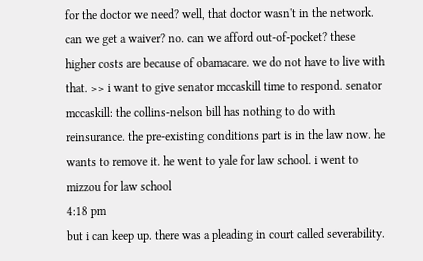for the doctor we need? well, that doctor wasn't in the network. can we get a waiver? no. can we afford out-of-pocket? these higher costs are because of obamacare. we do not have to live with that. >> i want to give senator mccaskill time to respond. senator mccaskill: the collins-nelson bill has nothing to do with reinsurance. the pre-existing conditions part is in the law now. he wants to remove it. he went to yale for law school. i went to mizzou for law school
4:18 pm
but i can keep up. there was a pleading in court called severability.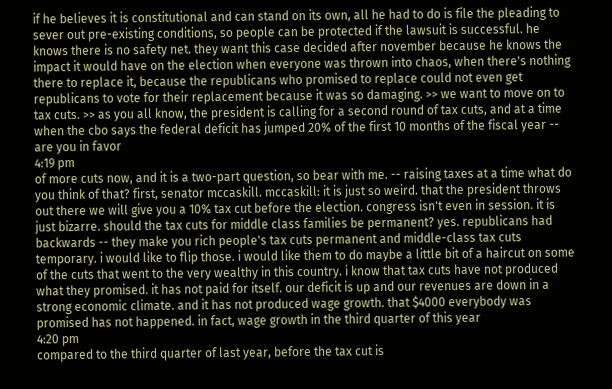if he believes it is constitutional and can stand on its own, all he had to do is file the pleading to sever out pre-existing conditions, so people can be protected if the lawsuit is successful. he knows there is no safety net. they want this case decided after november because he knows the impact it would have on the election when everyone was thrown into chaos, when there's nothing there to replace it, because the republicans who promised to replace could not even get republicans to vote for their replacement because it was so damaging. >> we want to move on to tax cuts. >> as you all know, the president is calling for a second round of tax cuts, and at a time when the cbo says the federal deficit has jumped 20% of the first 10 months of the fiscal year -- are you in favor
4:19 pm
of more cuts now, and it is a two-part question, so bear with me. -- raising taxes at a time what do you think of that? first, senator mccaskill. mccaskill: it is just so weird. that the president throws out there we will give you a 10% tax cut before the election. congress isn't even in session. it is just bizarre. should the tax cuts for middle class families be permanent? yes. republicans had backwards -- they make you rich people's tax cuts permanent and middle-class tax cuts temporary. i would like to flip those. i would like them to do maybe a little bit of a haircut on some of the cuts that went to the very wealthy in this country. i know that tax cuts have not produced what they promised. it has not paid for itself. our deficit is up and our revenues are down in a strong economic climate. and it has not produced wage growth. that $4000 everybody was promised has not happened. in fact, wage growth in the third quarter of this year
4:20 pm
compared to the third quarter of last year, before the tax cut is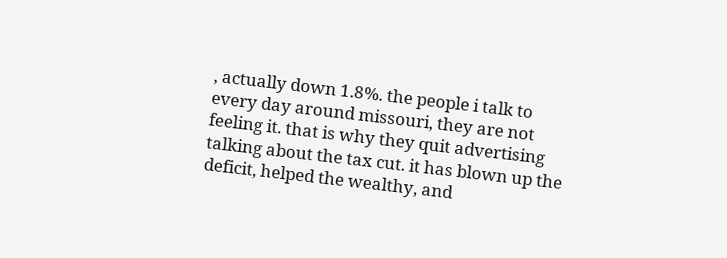, actually down 1.8%. the people i talk to every day around missouri, they are not feeling it. that is why they quit advertising talking about the tax cut. it has blown up the deficit, helped the wealthy, and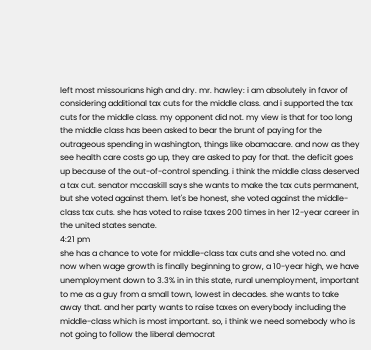left most missourians high and dry. mr. hawley: i am absolutely in favor of considering additional tax cuts for the middle class. and i supported the tax cuts for the middle class. my opponent did not. my view is that for too long the middle class has been asked to bear the brunt of paying for the outrageous spending in washington, things like obamacare. and now as they see health care costs go up, they are asked to pay for that. the deficit goes up because of the out-of-control spending. i think the middle class deserved a tax cut. senator mccaskill says she wants to make the tax cuts permanent, but she voted against them. let's be honest, she voted against the middle-class tax cuts. she has voted to raise taxes 200 times in her 12-year career in the united states senate.
4:21 pm
she has a chance to vote for middle-class tax cuts and she voted no. and now when wage growth is finally beginning to grow, a 10-year high, we have unemployment down to 3.3% in in this state, rural unemployment, important to me as a guy from a small town, lowest in decades. she wants to take away that. and her party wants to raise taxes on everybody including the middle-class which is most important. so, i think we need somebody who is not going to follow the liberal democrat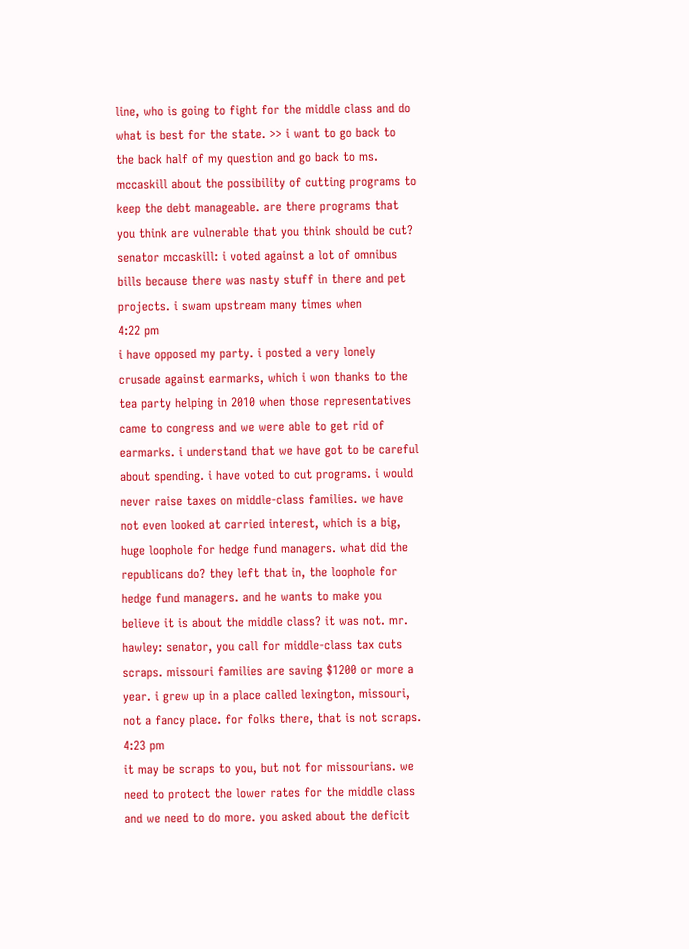line, who is going to fight for the middle class and do what is best for the state. >> i want to go back to the back half of my question and go back to ms. mccaskill about the possibility of cutting programs to keep the debt manageable. are there programs that you think are vulnerable that you think should be cut? senator mccaskill: i voted against a lot of omnibus bills because there was nasty stuff in there and pet projects. i swam upstream many times when
4:22 pm
i have opposed my party. i posted a very lonely crusade against earmarks, which i won thanks to the tea party helping in 2010 when those representatives came to congress and we were able to get rid of earmarks. i understand that we have got to be careful about spending. i have voted to cut programs. i would never raise taxes on middle-class families. we have not even looked at carried interest, which is a big, huge loophole for hedge fund managers. what did the republicans do? they left that in, the loophole for hedge fund managers. and he wants to make you believe it is about the middle class? it was not. mr. hawley: senator, you call for middle-class tax cuts scraps. missouri families are saving $1200 or more a year. i grew up in a place called lexington, missouri, not a fancy place. for folks there, that is not scraps.
4:23 pm
it may be scraps to you, but not for missourians. we need to protect the lower rates for the middle class and we need to do more. you asked about the deficit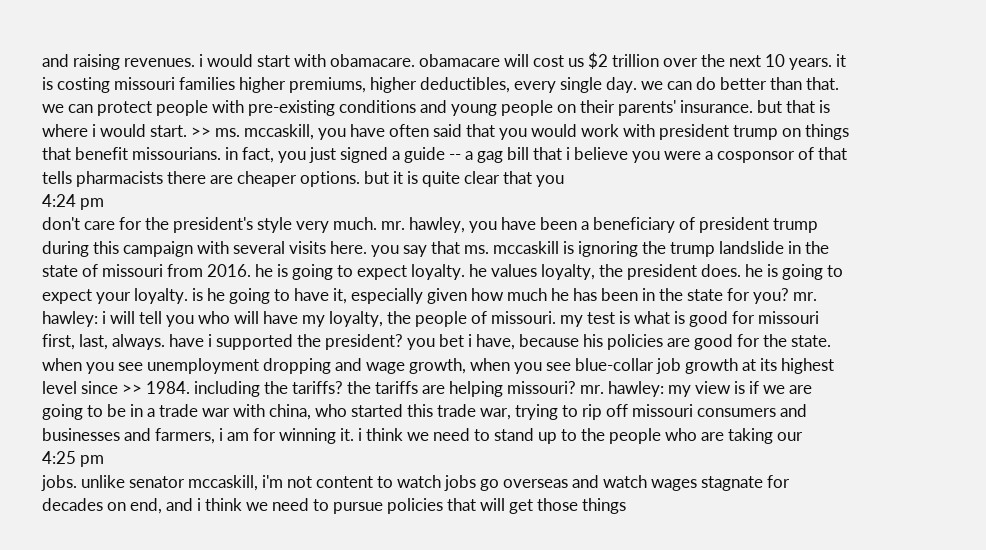and raising revenues. i would start with obamacare. obamacare will cost us $2 trillion over the next 10 years. it is costing missouri families higher premiums, higher deductibles, every single day. we can do better than that. we can protect people with pre-existing conditions and young people on their parents' insurance. but that is where i would start. >> ms. mccaskill, you have often said that you would work with president trump on things that benefit missourians. in fact, you just signed a guide -- a gag bill that i believe you were a cosponsor of that tells pharmacists there are cheaper options. but it is quite clear that you
4:24 pm
don't care for the president's style very much. mr. hawley, you have been a beneficiary of president trump during this campaign with several visits here. you say that ms. mccaskill is ignoring the trump landslide in the state of missouri from 2016. he is going to expect loyalty. he values loyalty, the president does. he is going to expect your loyalty. is he going to have it, especially given how much he has been in the state for you? mr. hawley: i will tell you who will have my loyalty, the people of missouri. my test is what is good for missouri first, last, always. have i supported the president? you bet i have, because his policies are good for the state. when you see unemployment dropping and wage growth, when you see blue-collar job growth at its highest level since >> 1984. including the tariffs? the tariffs are helping missouri? mr. hawley: my view is if we are going to be in a trade war with china, who started this trade war, trying to rip off missouri consumers and businesses and farmers, i am for winning it. i think we need to stand up to the people who are taking our
4:25 pm
jobs. unlike senator mccaskill, i'm not content to watch jobs go overseas and watch wages stagnate for decades on end, and i think we need to pursue policies that will get those things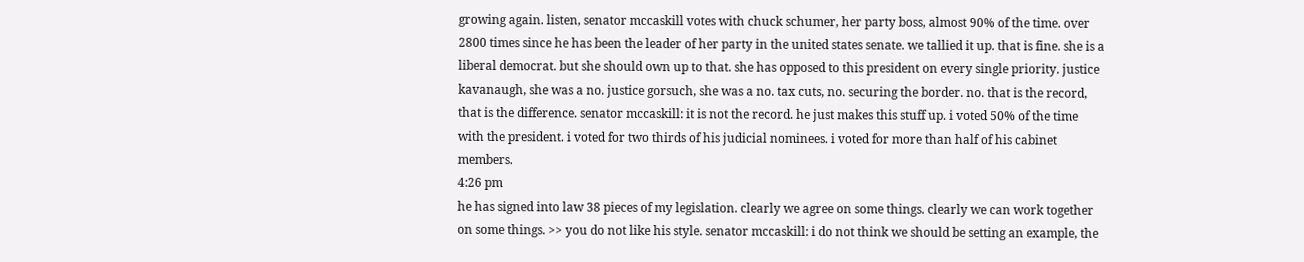growing again. listen, senator mccaskill votes with chuck schumer, her party boss, almost 90% of the time. over 2800 times since he has been the leader of her party in the united states senate. we tallied it up. that is fine. she is a liberal democrat. but she should own up to that. she has opposed to this president on every single priority. justice kavanaugh, she was a no. justice gorsuch, she was a no. tax cuts, no. securing the border. no. that is the record, that is the difference. senator mccaskill: it is not the record. he just makes this stuff up. i voted 50% of the time with the president. i voted for two thirds of his judicial nominees. i voted for more than half of his cabinet members.
4:26 pm
he has signed into law 38 pieces of my legislation. clearly we agree on some things. clearly we can work together on some things. >> you do not like his style. senator mccaskill: i do not think we should be setting an example, the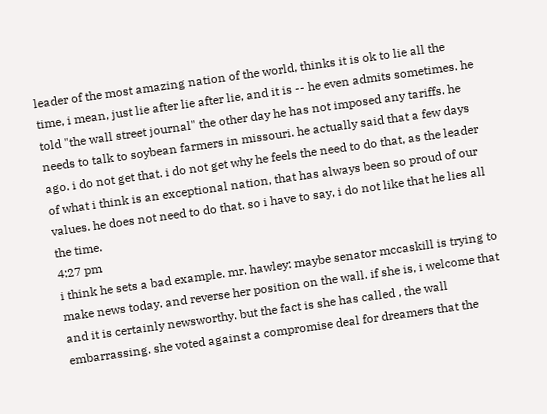leader of the most amazing nation of the world, thinks it is ok to lie all the time, i mean, just lie after lie after lie, and it is -- he even admits sometimes. he told "the wall street journal" the other day he has not imposed any tariffs. he needs to talk to soybean farmers in missouri. he actually said that a few days ago. i do not get that. i do not get why he feels the need to do that, as the leader of what i think is an exceptional nation, that has always been so proud of our values. he does not need to do that. so i have to say, i do not like that he lies all the time.
4:27 pm
i think he sets a bad example. mr. hawley: maybe senator mccaskill is trying to make news today. and reverse her position on the wall. if she is, i welcome that and it is certainly newsworthy. but the fact is she has called , the wall embarrassing. she voted against a compromise deal for dreamers that the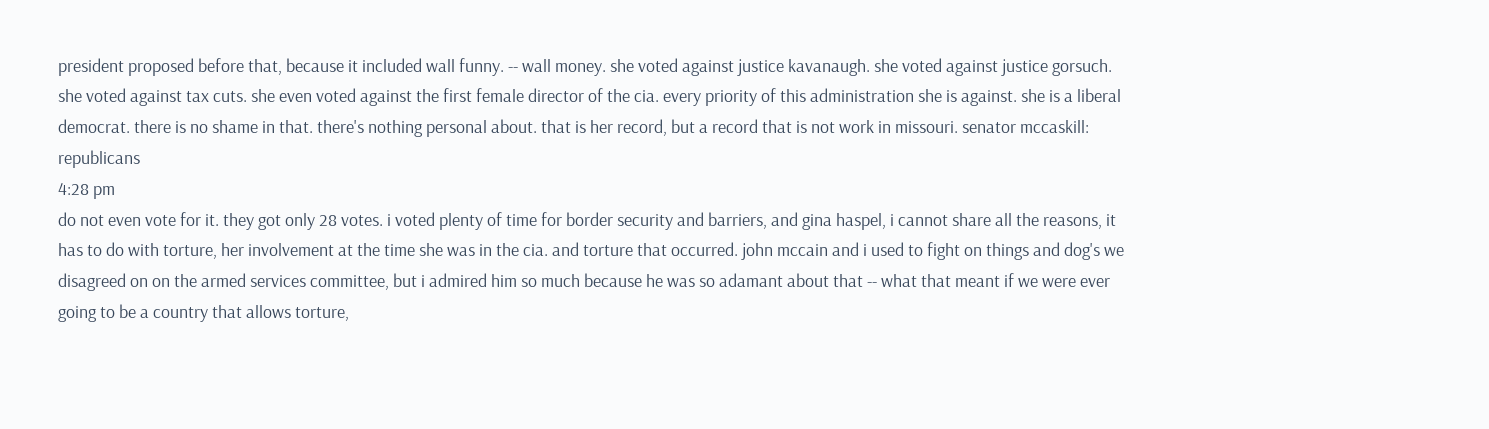president proposed before that, because it included wall funny. -- wall money. she voted against justice kavanaugh. she voted against justice gorsuch. she voted against tax cuts. she even voted against the first female director of the cia. every priority of this administration she is against. she is a liberal democrat. there is no shame in that. there's nothing personal about. that is her record, but a record that is not work in missouri. senator mccaskill: republicans
4:28 pm
do not even vote for it. they got only 28 votes. i voted plenty of time for border security and barriers, and gina haspel, i cannot share all the reasons, it has to do with torture, her involvement at the time she was in the cia. and torture that occurred. john mccain and i used to fight on things and dog's we disagreed on on the armed services committee, but i admired him so much because he was so adamant about that -- what that meant if we were ever going to be a country that allows torture,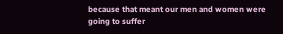because that meant our men and women were going to suffer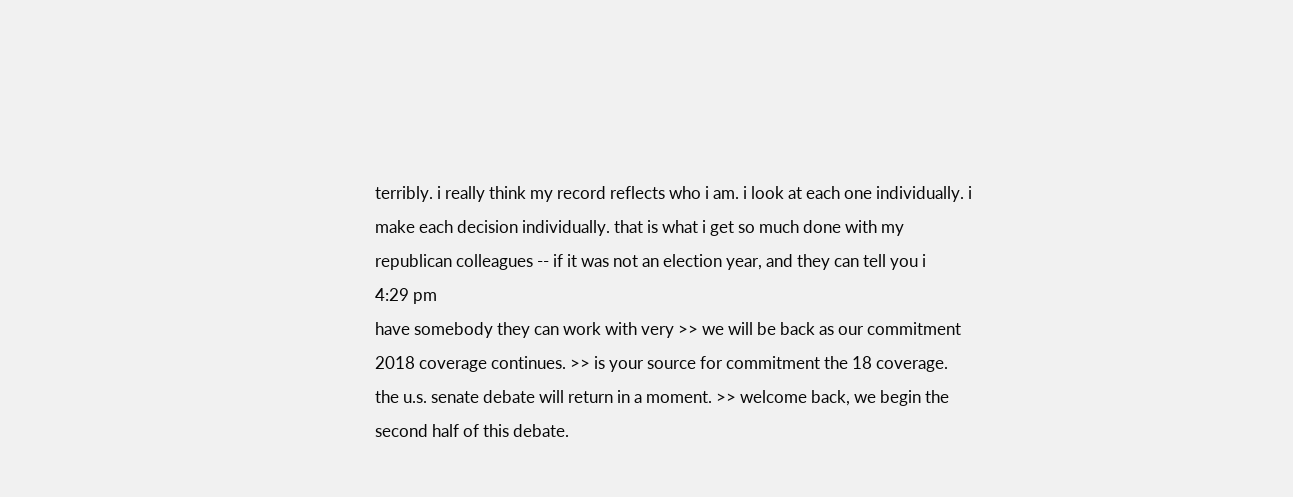terribly. i really think my record reflects who i am. i look at each one individually. i make each decision individually. that is what i get so much done with my republican colleagues -- if it was not an election year, and they can tell you i
4:29 pm
have somebody they can work with very >> we will be back as our commitment 2018 coverage continues. >> is your source for commitment the 18 coverage. the u.s. senate debate will return in a moment. >> welcome back, we begin the second half of this debate.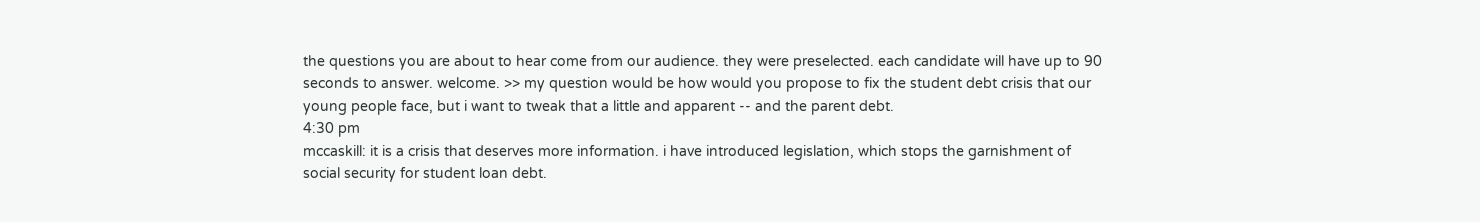the questions you are about to hear come from our audience. they were preselected. each candidate will have up to 90 seconds to answer. welcome. >> my question would be how would you propose to fix the student debt crisis that our young people face, but i want to tweak that a little and apparent -- and the parent debt.
4:30 pm
mccaskill: it is a crisis that deserves more information. i have introduced legislation, which stops the garnishment of social security for student loan debt.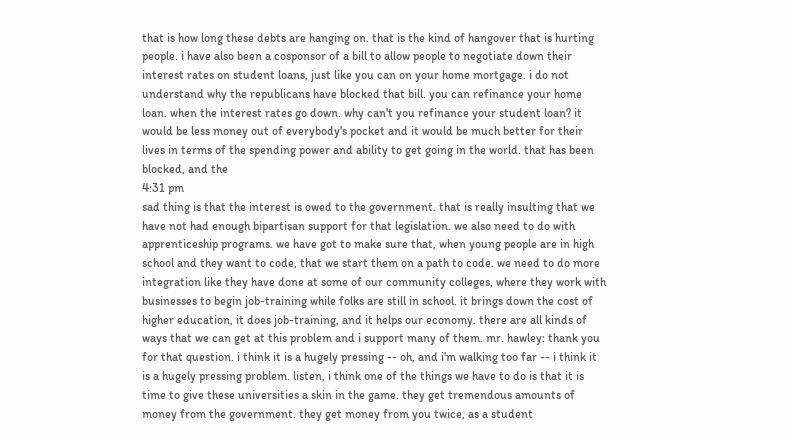that is how long these debts are hanging on. that is the kind of hangover that is hurting people. i have also been a cosponsor of a bill to allow people to negotiate down their interest rates on student loans, just like you can on your home mortgage. i do not understand why the republicans have blocked that bill. you can refinance your home loan. when the interest rates go down. why can't you refinance your student loan? it would be less money out of everybody's pocket and it would be much better for their lives in terms of the spending power and ability to get going in the world. that has been blocked, and the
4:31 pm
sad thing is that the interest is owed to the government. that is really insulting that we have not had enough bipartisan support for that legislation. we also need to do with apprenticeship programs. we have got to make sure that, when young people are in high school and they want to code, that we start them on a path to code. we need to do more integration like they have done at some of our community colleges, where they work with businesses to begin job-training while folks are still in school. it brings down the cost of higher education, it does job-training, and it helps our economy. there are all kinds of ways that we can get at this problem and i support many of them. mr. hawley: thank you for that question. i think it is a hugely pressing -- oh, and i'm walking too far -- i think it is a hugely pressing problem. listen, i think one of the things we have to do is that it is time to give these universities a skin in the game. they get tremendous amounts of money from the government. they get money from you twice, as a student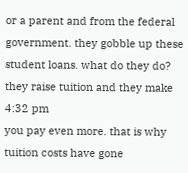or a parent and from the federal government. they gobble up these student loans. what do they do? they raise tuition and they make
4:32 pm
you pay even more. that is why tuition costs have gone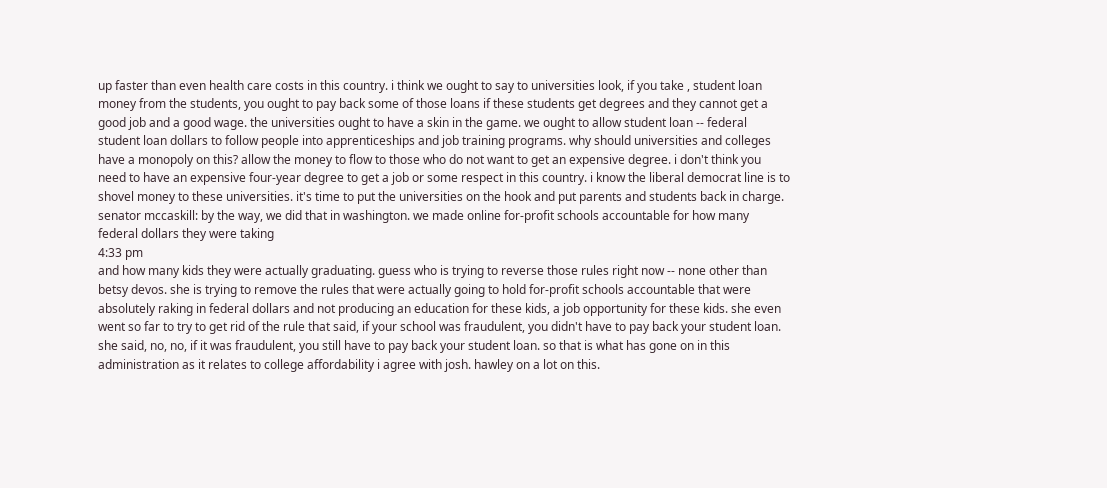up faster than even health care costs in this country. i think we ought to say to universities look, if you take , student loan money from the students, you ought to pay back some of those loans if these students get degrees and they cannot get a good job and a good wage. the universities ought to have a skin in the game. we ought to allow student loan -- federal student loan dollars to follow people into apprenticeships and job training programs. why should universities and colleges have a monopoly on this? allow the money to flow to those who do not want to get an expensive degree. i don't think you need to have an expensive four-year degree to get a job or some respect in this country. i know the liberal democrat line is to shovel money to these universities. it's time to put the universities on the hook and put parents and students back in charge. senator mccaskill: by the way, we did that in washington. we made online for-profit schools accountable for how many federal dollars they were taking
4:33 pm
and how many kids they were actually graduating. guess who is trying to reverse those rules right now -- none other than betsy devos. she is trying to remove the rules that were actually going to hold for-profit schools accountable that were absolutely raking in federal dollars and not producing an education for these kids, a job opportunity for these kids. she even went so far to try to get rid of the rule that said, if your school was fraudulent, you didn't have to pay back your student loan. she said, no, no, if it was fraudulent, you still have to pay back your student loan. so that is what has gone on in this administration as it relates to college affordability i agree with josh. hawley on a lot on this.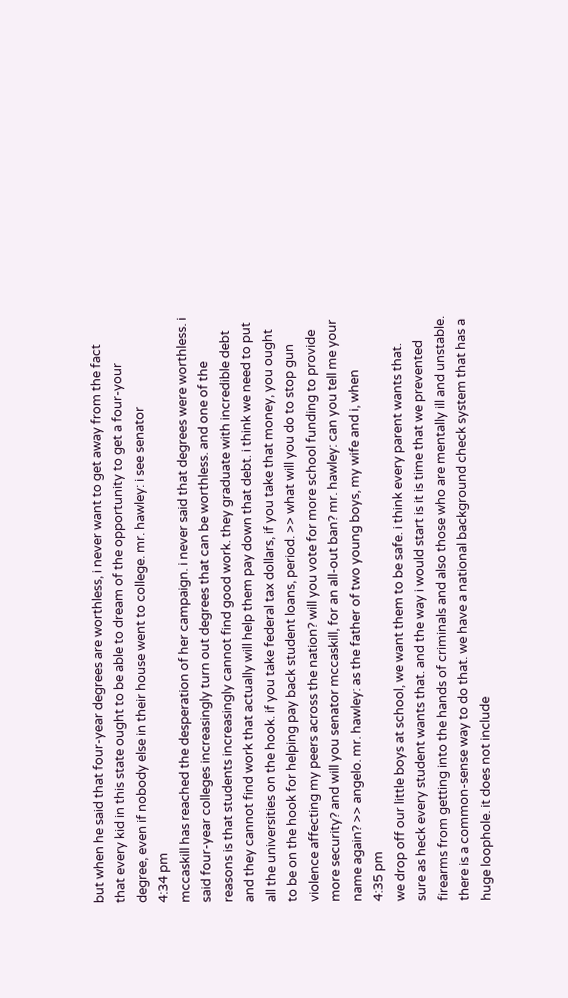but when he said that four-year degrees are worthless, i never want to get away from the fact that every kid in this state ought to be able to dream of the opportunity to get a four-your degree, even if nobody else in their house went to college. mr. hawley: i see senator
4:34 pm
mccaskill has reached the desperation of her campaign. i never said that degrees were worthless. i said four-year colleges increasingly turn out degrees that can be worthless. and one of the reasons is that students increasingly cannot find good work. they graduate with incredible debt and they cannot find work that actually will help them pay down that debt. i think we need to put all the universities on the hook. if you take federal tax dollars, if you take that money, you ought to be on the hook for helping pay back student loans, period. >> what will you do to stop gun violence affecting my peers across the nation? will you vote for more school funding to provide more security? and will you senator mccaskill, for an all-out ban? mr. hawley: can you tell me your name again? >> angelo. mr. hawley: as the father of two young boys, my wife and i, when
4:35 pm
we drop off our little boys at school, we want them to be safe. i think every parent wants that. sure as heck every student wants that. and the way i would start is it is time that we prevented firearms from getting into the hands of criminals and also those who are mentally ill and unstable. there is a common-sense way to do that. we have a national background check system that has a huge loophole. it does not include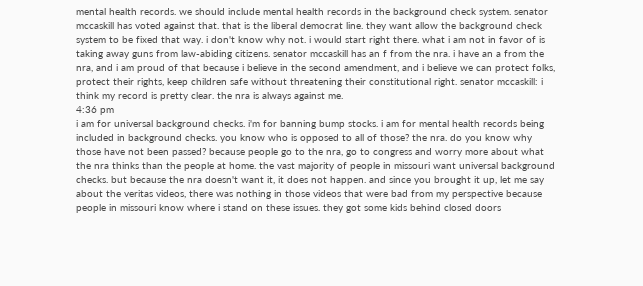mental health records. we should include mental health records in the background check system. senator mccaskill has voted against that. that is the liberal democrat line. they want allow the background check system to be fixed that way. i don't know why not. i would start right there. what i am not in favor of is taking away guns from law-abiding citizens. senator mccaskill has an f from the nra. i have an a from the nra, and i am proud of that because i believe in the second amendment, and i believe we can protect folks, protect their rights, keep children safe without threatening their constitutional right. senator mccaskill: i think my record is pretty clear. the nra is always against me.
4:36 pm
i am for universal background checks. i'm for banning bump stocks. i am for mental health records being included in background checks. you know who is opposed to all of those? the nra. do you know why those have not been passed? because people go to the nra, go to congress and worry more about what the nra thinks than the people at home. the vast majority of people in missouri want universal background checks. but because the nra doesn't want it, it does not happen. and since you brought it up, let me say about the veritas videos, there was nothing in those videos that were bad from my perspective because people in missouri know where i stand on these issues. they got some kids behind closed doors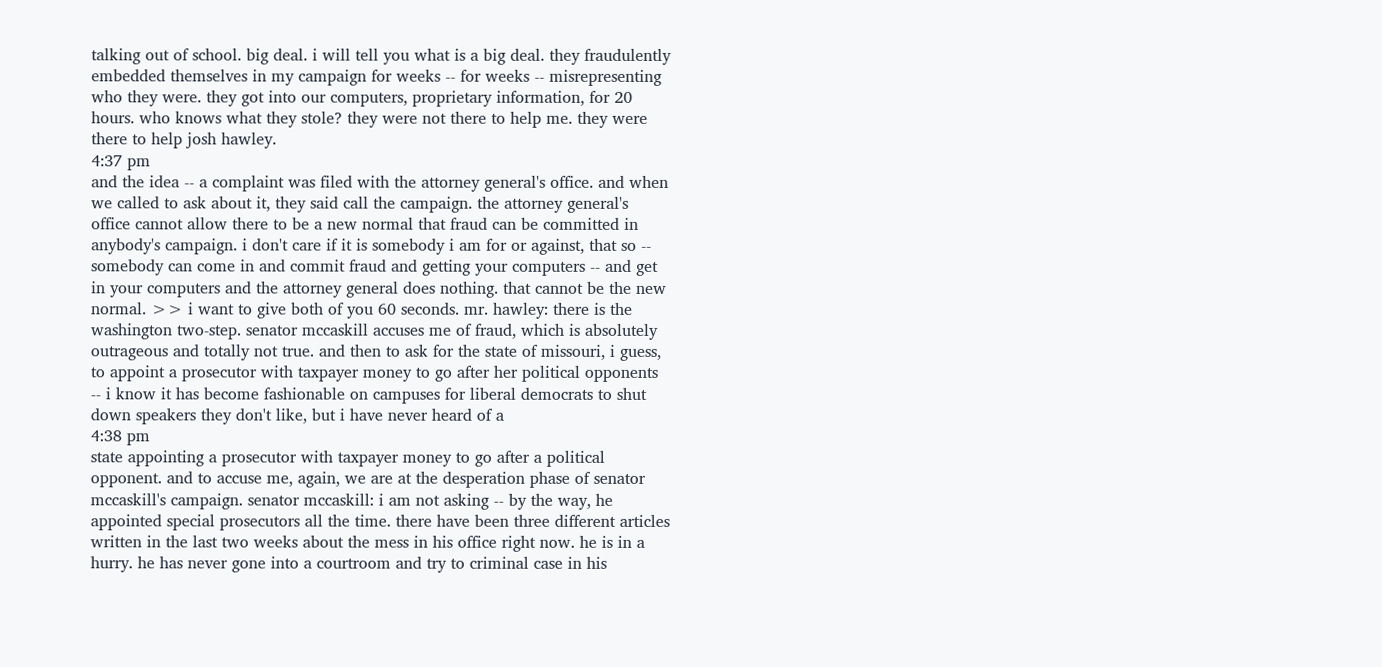talking out of school. big deal. i will tell you what is a big deal. they fraudulently embedded themselves in my campaign for weeks -- for weeks -- misrepresenting who they were. they got into our computers, proprietary information, for 20 hours. who knows what they stole? they were not there to help me. they were there to help josh hawley.
4:37 pm
and the idea -- a complaint was filed with the attorney general's office. and when we called to ask about it, they said call the campaign. the attorney general's office cannot allow there to be a new normal that fraud can be committed in anybody's campaign. i don't care if it is somebody i am for or against, that so -- somebody can come in and commit fraud and getting your computers -- and get in your computers and the attorney general does nothing. that cannot be the new normal. >> i want to give both of you 60 seconds. mr. hawley: there is the washington two-step. senator mccaskill accuses me of fraud, which is absolutely outrageous and totally not true. and then to ask for the state of missouri, i guess, to appoint a prosecutor with taxpayer money to go after her political opponents -- i know it has become fashionable on campuses for liberal democrats to shut down speakers they don't like, but i have never heard of a
4:38 pm
state appointing a prosecutor with taxpayer money to go after a political opponent. and to accuse me, again, we are at the desperation phase of senator mccaskill's campaign. senator mccaskill: i am not asking -- by the way, he appointed special prosecutors all the time. there have been three different articles written in the last two weeks about the mess in his office right now. he is in a hurry. he has never gone into a courtroom and try to criminal case in his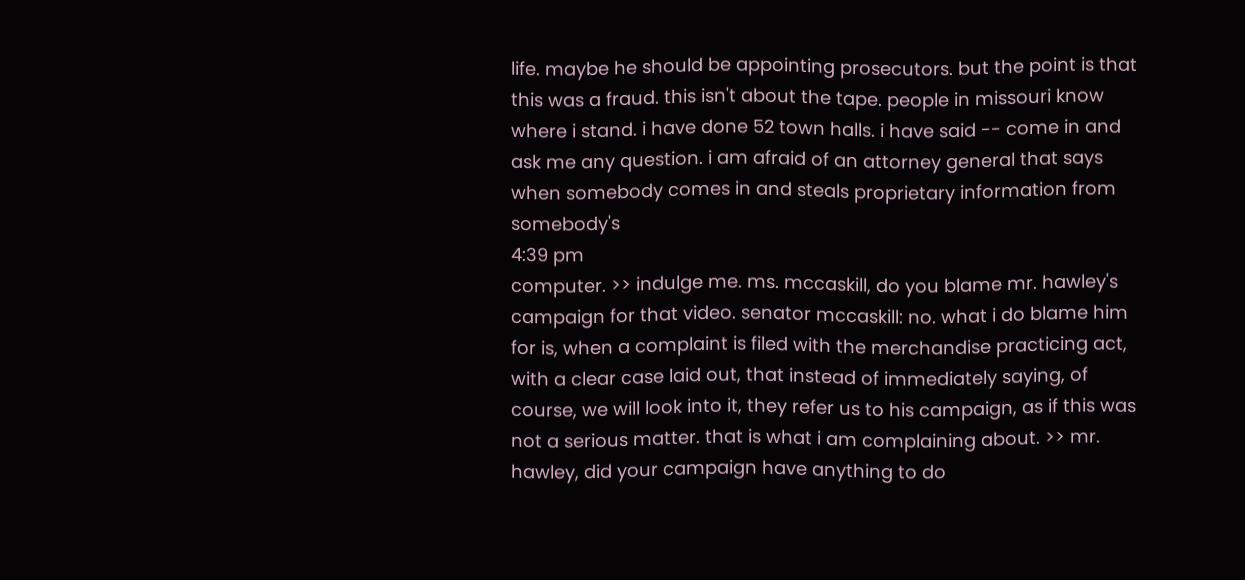life. maybe he should be appointing prosecutors. but the point is that this was a fraud. this isn't about the tape. people in missouri know where i stand. i have done 52 town halls. i have said -- come in and ask me any question. i am afraid of an attorney general that says when somebody comes in and steals proprietary information from somebody's
4:39 pm
computer. >> indulge me. ms. mccaskill, do you blame mr. hawley's campaign for that video. senator mccaskill: no. what i do blame him for is, when a complaint is filed with the merchandise practicing act, with a clear case laid out, that instead of immediately saying, of course, we will look into it, they refer us to his campaign, as if this was not a serious matter. that is what i am complaining about. >> mr. hawley, did your campaign have anything to do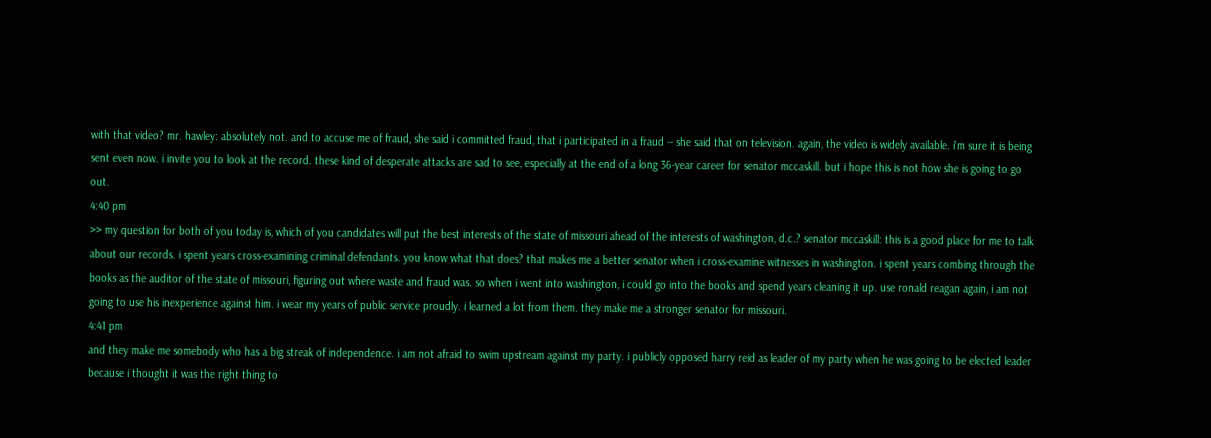with that video? mr. hawley: absolutely not. and to accuse me of fraud, she said i committed fraud, that i participated in a fraud -- she said that on television. again, the video is widely available. i'm sure it is being sent even now. i invite you to look at the record. these kind of desperate attacks are sad to see, especially at the end of a long 36-year career for senator mccaskill. but i hope this is not how she is going to go out.
4:40 pm
>> my question for both of you today is, which of you candidates will put the best interests of the state of missouri ahead of the interests of washington, d.c.? senator mccaskill: this is a good place for me to talk about our records. i spent years cross-examining criminal defendants. you know what that does? that makes me a better senator when i cross-examine witnesses in washington. i spent years combing through the books as the auditor of the state of missouri, figuring out where waste and fraud was. so when i went into washington, i could go into the books and spend years cleaning it up. use ronald reagan again, i am not going to use his inexperience against him. i wear my years of public service proudly. i learned a lot from them. they make me a stronger senator for missouri.
4:41 pm
and they make me somebody who has a big streak of independence. i am not afraid to swim upstream against my party. i publicly opposed harry reid as leader of my party when he was going to be elected leader because i thought it was the right thing to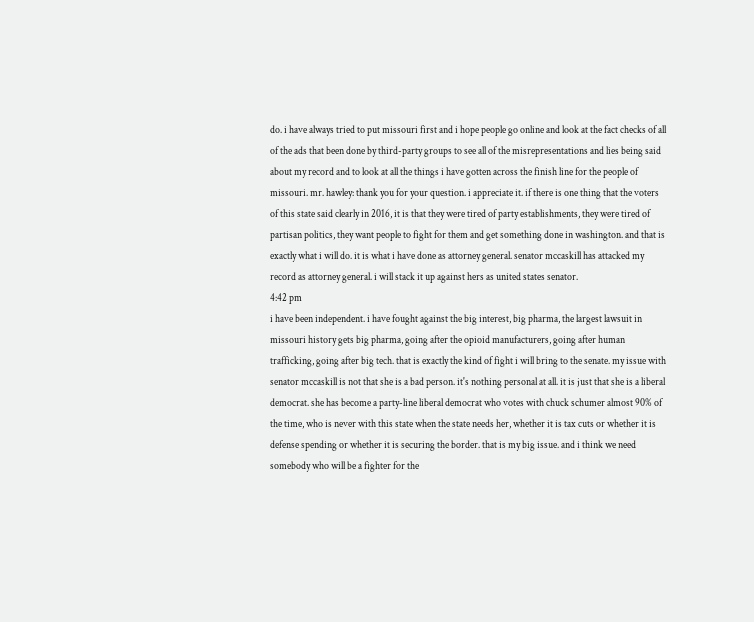do. i have always tried to put missouri first and i hope people go online and look at the fact checks of all of the ads that been done by third-party groups to see all of the misrepresentations and lies being said about my record and to look at all the things i have gotten across the finish line for the people of missouri. mr. hawley: thank you for your question. i appreciate it. if there is one thing that the voters of this state said clearly in 2016, it is that they were tired of party establishments, they were tired of partisan politics, they want people to fight for them and get something done in washington. and that is exactly what i will do. it is what i have done as attorney general. senator mccaskill has attacked my record as attorney general. i will stack it up against hers as united states senator.
4:42 pm
i have been independent. i have fought against the big interest, big pharma, the largest lawsuit in missouri history gets big pharma, going after the opioid manufacturers, going after human trafficking, going after big tech. that is exactly the kind of fight i will bring to the senate. my issue with senator mccaskill is not that she is a bad person. it's nothing personal at all. it is just that she is a liberal democrat. she has become a party-line liberal democrat who votes with chuck schumer almost 90% of the time, who is never with this state when the state needs her, whether it is tax cuts or whether it is defense spending or whether it is securing the border. that is my big issue. and i think we need somebody who will be a fighter for the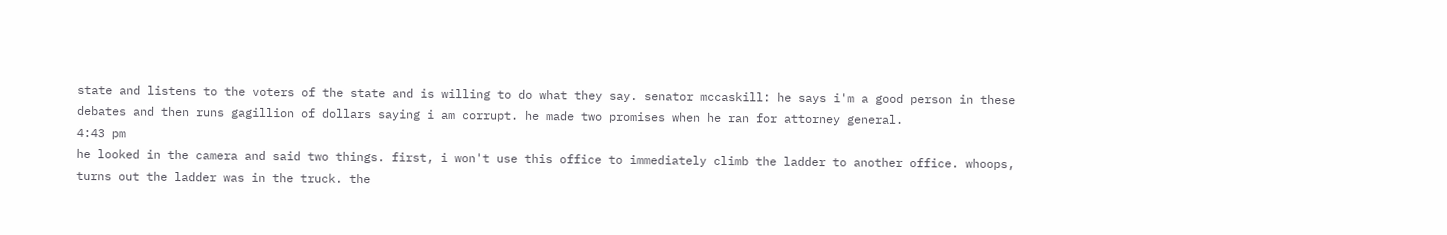state and listens to the voters of the state and is willing to do what they say. senator mccaskill: he says i'm a good person in these debates and then runs gagillion of dollars saying i am corrupt. he made two promises when he ran for attorney general.
4:43 pm
he looked in the camera and said two things. first, i won't use this office to immediately climb the ladder to another office. whoops, turns out the ladder was in the truck. the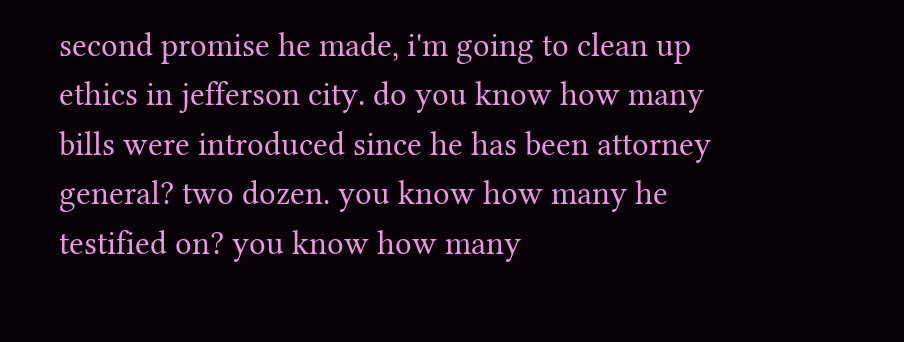second promise he made, i'm going to clean up ethics in jefferson city. do you know how many bills were introduced since he has been attorney general? two dozen. you know how many he testified on? you know how many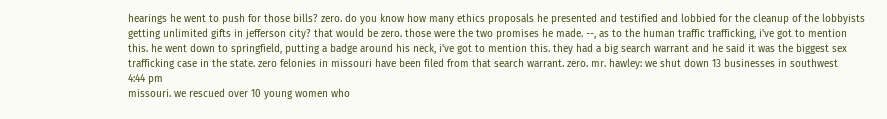hearings he went to push for those bills? zero. do you know how many ethics proposals he presented and testified and lobbied for the cleanup of the lobbyists getting unlimited gifts in jefferson city? that would be zero. those were the two promises he made. --, as to the human traffic trafficking, i've got to mention this. he went down to springfield, putting a badge around his neck, i've got to mention this. they had a big search warrant and he said it was the biggest sex trafficking case in the state. zero felonies in missouri have been filed from that search warrant. zero. mr. hawley: we shut down 13 businesses in southwest
4:44 pm
missouri. we rescued over 10 young women who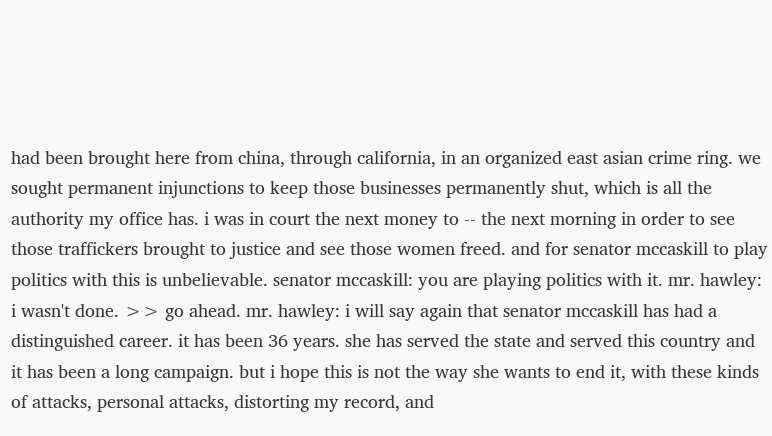had been brought here from china, through california, in an organized east asian crime ring. we sought permanent injunctions to keep those businesses permanently shut, which is all the authority my office has. i was in court the next money to -- the next morning in order to see those traffickers brought to justice and see those women freed. and for senator mccaskill to play politics with this is unbelievable. senator mccaskill: you are playing politics with it. mr. hawley: i wasn't done. >> go ahead. mr. hawley: i will say again that senator mccaskill has had a distinguished career. it has been 36 years. she has served the state and served this country and it has been a long campaign. but i hope this is not the way she wants to end it, with these kinds of attacks, personal attacks, distorting my record, and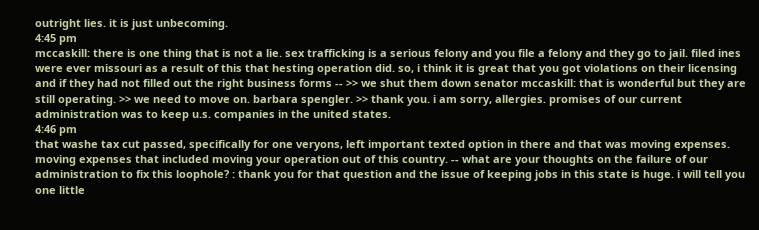outright lies. it is just unbecoming.
4:45 pm
mccaskill: there is one thing that is not a lie. sex trafficking is a serious felony and you file a felony and they go to jail. filed ines were ever missouri as a result of this that hesting operation did. so, i think it is great that you got violations on their licensing and if they had not filled out the right business forms -- >> we shut them down senator mccaskill: that is wonderful but they are still operating. >> we need to move on. barbara spengler. >> thank you. i am sorry, allergies. promises of our current administration was to keep u.s. companies in the united states.
4:46 pm
that washe tax cut passed, specifically for one veryons, left important texted option in there and that was moving expenses. moving expenses that included moving your operation out of this country. -- what are your thoughts on the failure of our administration to fix this loophole? : thank you for that question and the issue of keeping jobs in this state is huge. i will tell you one little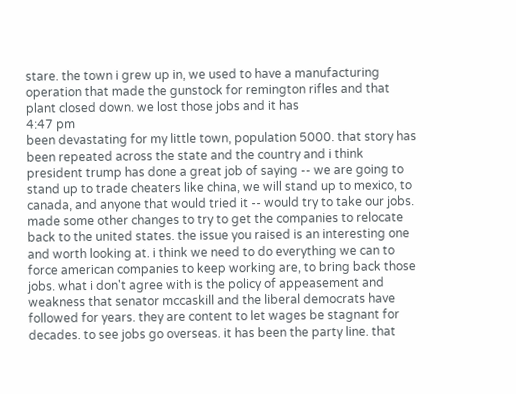stare. the town i grew up in, we used to have a manufacturing operation that made the gunstock for remington rifles and that plant closed down. we lost those jobs and it has
4:47 pm
been devastating for my little town, population 5000. that story has been repeated across the state and the country and i think president trump has done a great job of saying -- we are going to stand up to trade cheaters like china, we will stand up to mexico, to canada, and anyone that would tried it -- would try to take our jobs. made some other changes to try to get the companies to relocate back to the united states. the issue you raised is an interesting one and worth looking at. i think we need to do everything we can to force american companies to keep working are, to bring back those jobs. what i don't agree with is the policy of appeasement and weakness that senator mccaskill and the liberal democrats have followed for years. they are content to let wages be stagnant for decades. to see jobs go overseas. it has been the party line. that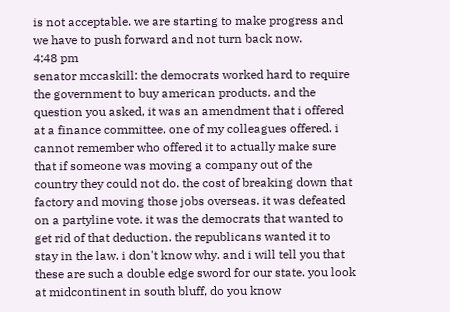is not acceptable. we are starting to make progress and we have to push forward and not turn back now.
4:48 pm
senator mccaskill: the democrats worked hard to require the government to buy american products. and the question you asked, it was an amendment that i offered at a finance committee. one of my colleagues offered. i cannot remember who offered it to actually make sure that if someone was moving a company out of the country they could not do. the cost of breaking down that factory and moving those jobs overseas. it was defeated on a partyline vote. it was the democrats that wanted to get rid of that deduction. the republicans wanted it to stay in the law. i don't know why. and i will tell you that these are such a double edge sword for our state. you look at midcontinent in south bluff, do you know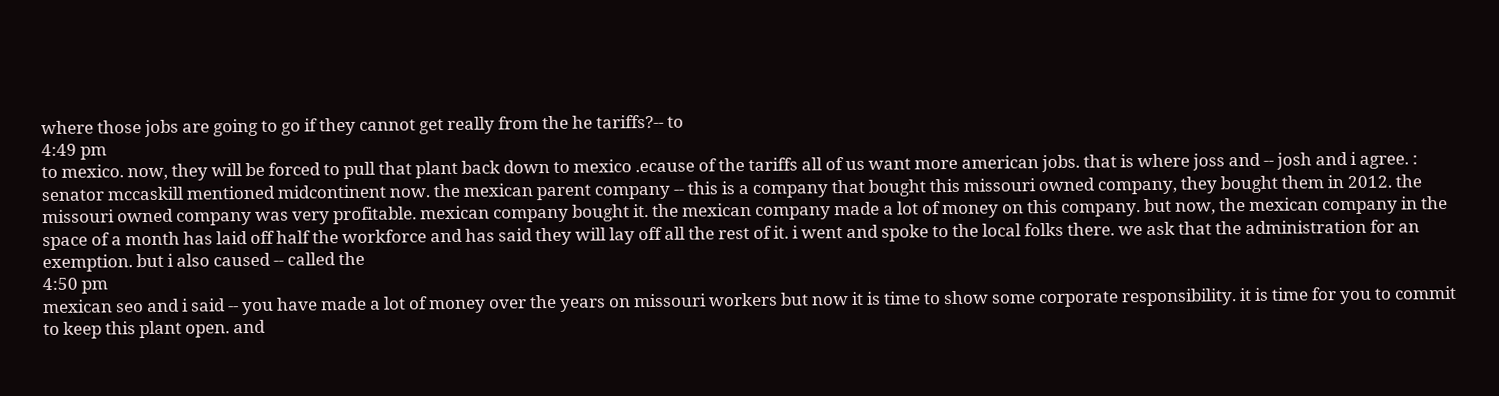where those jobs are going to go if they cannot get really from the he tariffs?-- to
4:49 pm
to mexico. now, they will be forced to pull that plant back down to mexico .ecause of the tariffs all of us want more american jobs. that is where joss and -- josh and i agree. : senator mccaskill mentioned midcontinent now. the mexican parent company -- this is a company that bought this missouri owned company, they bought them in 2012. the missouri owned company was very profitable. mexican company bought it. the mexican company made a lot of money on this company. but now, the mexican company in the space of a month has laid off half the workforce and has said they will lay off all the rest of it. i went and spoke to the local folks there. we ask that the administration for an exemption. but i also caused -- called the
4:50 pm
mexican seo and i said -- you have made a lot of money over the years on missouri workers but now it is time to show some corporate responsibility. it is time for you to commit to keep this plant open. and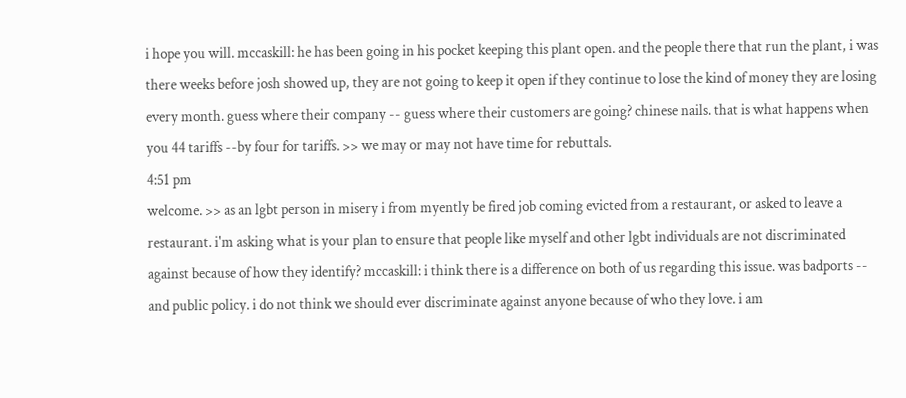i hope you will. mccaskill: he has been going in his pocket keeping this plant open. and the people there that run the plant, i was there weeks before josh showed up, they are not going to keep it open if they continue to lose the kind of money they are losing every month. guess where their company -- guess where their customers are going? chinese nails. that is what happens when you 44 tariffs --by four for tariffs. >> we may or may not have time for rebuttals.
4:51 pm
welcome. >> as an lgbt person in misery i from myently be fired job coming evicted from a restaurant, or asked to leave a restaurant. i'm asking what is your plan to ensure that people like myself and other lgbt individuals are not discriminated against because of how they identify? mccaskill: i think there is a difference on both of us regarding this issue. was badports -- and public policy. i do not think we should ever discriminate against anyone because of who they love. i am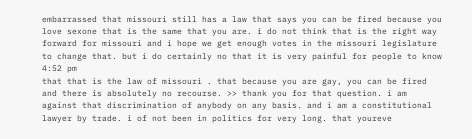embarrassed that missouri still has a law that says you can be fired because you love sexone that is the same that you are. i do not think that is the right way forward for missouri and i hope we get enough votes in the missouri legislature to change that. but i do certainly no that it is very painful for people to know
4:52 pm
that that is the law of missouri . that because you are gay, you can be fired and there is absolutely no recourse. >> thank you for that question. i am against that discrimination of anybody on any basis. and i am a constitutional lawyer by trade. i of not been in politics for very long. that youreve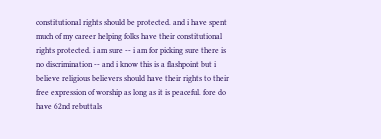constitutional rights should be protected. and i have spent much of my career helping folks have their constitutional rights protected. i am sure -- i am for picking sure there is no discrimination -- and i know this is a flashpoint but i believe religious believers should have their rights to their free expression of worship as long as it is peaceful. fore do have 62nd rebuttals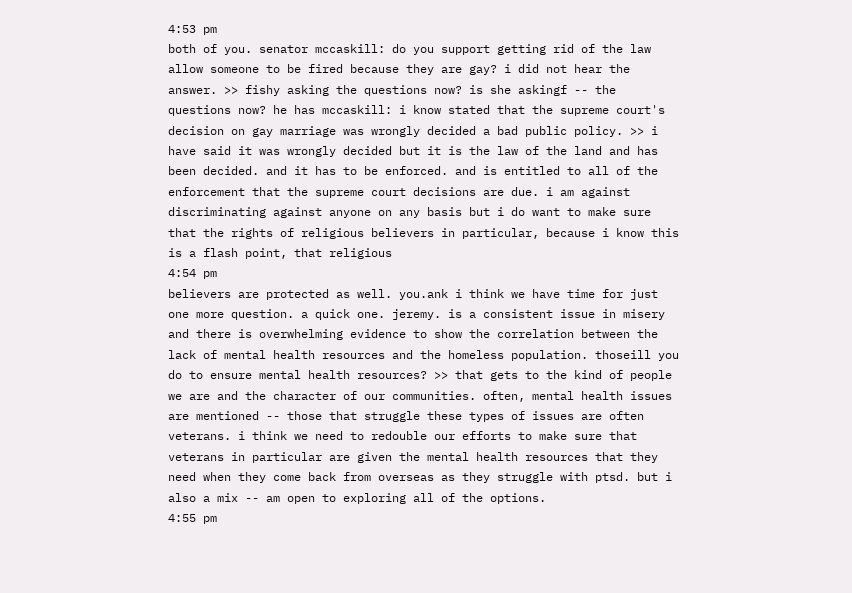4:53 pm
both of you. senator mccaskill: do you support getting rid of the law allow someone to be fired because they are gay? i did not hear the answer. >> fishy asking the questions now? is she askingf -- the questions now? he has mccaskill: i know stated that the supreme court's decision on gay marriage was wrongly decided a bad public policy. >> i have said it was wrongly decided but it is the law of the land and has been decided. and it has to be enforced. and is entitled to all of the enforcement that the supreme court decisions are due. i am against discriminating against anyone on any basis but i do want to make sure that the rights of religious believers in particular, because i know this is a flash point, that religious
4:54 pm
believers are protected as well. you.ank i think we have time for just one more question. a quick one. jeremy. is a consistent issue in misery and there is overwhelming evidence to show the correlation between the lack of mental health resources and the homeless population. thoseill you do to ensure mental health resources? >> that gets to the kind of people we are and the character of our communities. often, mental health issues are mentioned -- those that struggle these types of issues are often veterans. i think we need to redouble our efforts to make sure that veterans in particular are given the mental health resources that they need when they come back from overseas as they struggle with ptsd. but i also a mix -- am open to exploring all of the options.
4:55 pm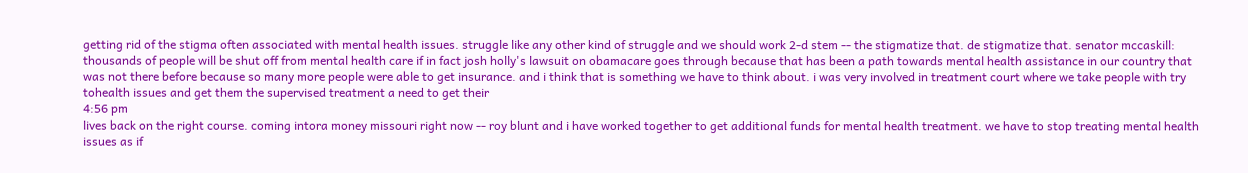getting rid of the stigma often associated with mental health issues. struggle like any other kind of struggle and we should work 2-d stem -- the stigmatize that. de stigmatize that. senator mccaskill: thousands of people will be shut off from mental health care if in fact josh holly's lawsuit on obamacare goes through because that has been a path towards mental health assistance in our country that was not there before because so many more people were able to get insurance. and i think that is something we have to think about. i was very involved in treatment court where we take people with try tohealth issues and get them the supervised treatment a need to get their
4:56 pm
lives back on the right course. coming intora money missouri right now -- roy blunt and i have worked together to get additional funds for mental health treatment. we have to stop treating mental health issues as if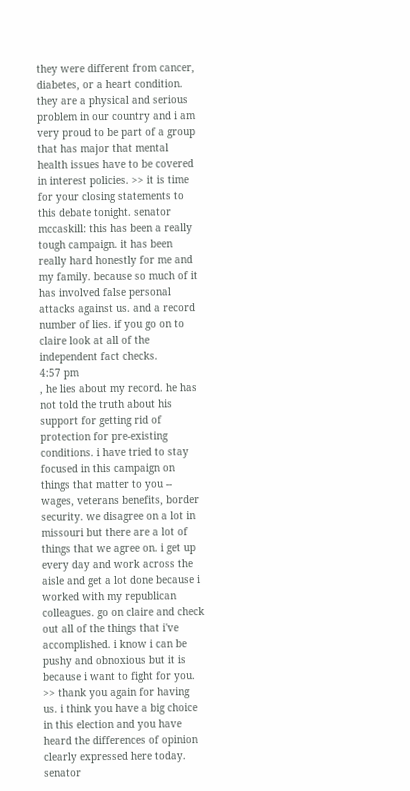they were different from cancer, diabetes, or a heart condition. they are a physical and serious problem in our country and i am very proud to be part of a group that has major that mental health issues have to be covered in interest policies. >> it is time for your closing statements to this debate tonight. senator mccaskill: this has been a really tough campaign. it has been really hard honestly for me and my family. because so much of it has involved false personal attacks against us. and a record number of lies. if you go on to claire look at all of the independent fact checks.
4:57 pm
, he lies about my record. he has not told the truth about his support for getting rid of protection for pre-existing conditions. i have tried to stay focused in this campaign on things that matter to you -- wages, veterans benefits, border security. we disagree on a lot in missouri but there are a lot of things that we agree on. i get up every day and work across the aisle and get a lot done because i worked with my republican colleagues. go on claire and check out all of the things that i've accomplished. i know i can be pushy and obnoxious but it is because i want to fight for you. >> thank you again for having us. i think you have a big choice in this election and you have heard the differences of opinion clearly expressed here today. senator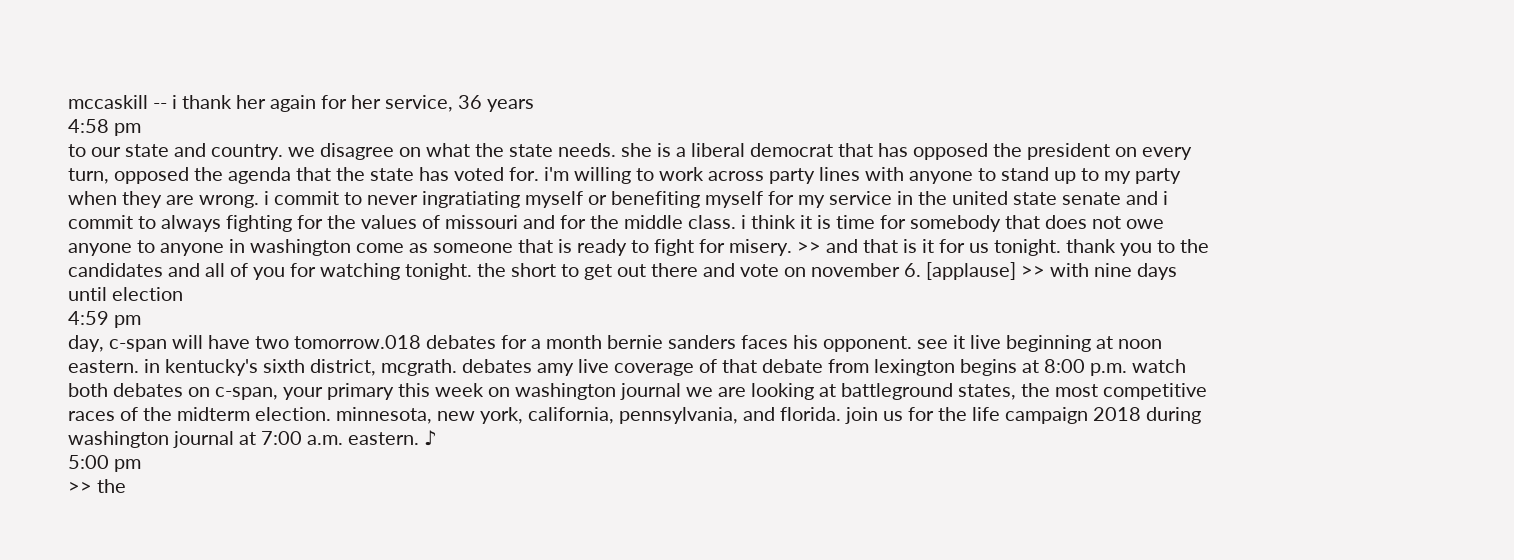mccaskill -- i thank her again for her service, 36 years
4:58 pm
to our state and country. we disagree on what the state needs. she is a liberal democrat that has opposed the president on every turn, opposed the agenda that the state has voted for. i'm willing to work across party lines with anyone to stand up to my party when they are wrong. i commit to never ingratiating myself or benefiting myself for my service in the united state senate and i commit to always fighting for the values of missouri and for the middle class. i think it is time for somebody that does not owe anyone to anyone in washington come as someone that is ready to fight for misery. >> and that is it for us tonight. thank you to the candidates and all of you for watching tonight. the short to get out there and vote on november 6. [applause] >> with nine days until election
4:59 pm
day, c-span will have two tomorrow.018 debates for a month bernie sanders faces his opponent. see it live beginning at noon eastern. in kentucky's sixth district, mcgrath. debates amy live coverage of that debate from lexington begins at 8:00 p.m. watch both debates on c-span, your primary this week on washington journal we are looking at battleground states, the most competitive races of the midterm election. minnesota, new york, california, pennsylvania, and florida. join us for the life campaign 2018 during washington journal at 7:00 a.m. eastern. ♪
5:00 pm
>> the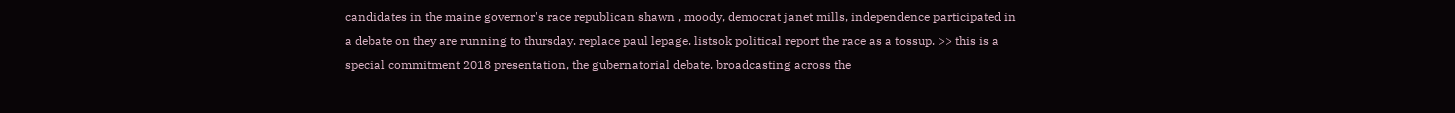candidates in the maine governor's race republican shawn , moody, democrat janet mills, independence participated in a debate on they are running to thursday. replace paul lepage. listsok political report the race as a tossup. >> this is a special commitment 2018 presentation, the gubernatorial debate. broadcasting across the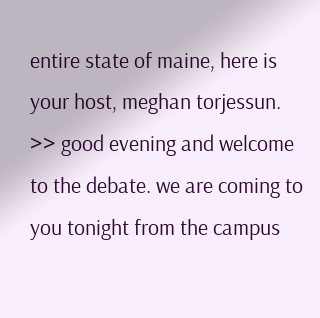entire state of maine, here is your host, meghan torjessun. >> good evening and welcome to the debate. we are coming to you tonight from the campus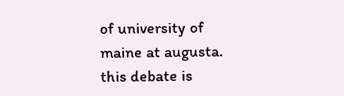of university of maine at augusta. this debate is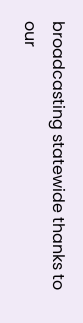broadcasting statewide thanks to our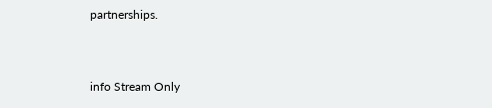partnerships.


info Stream Only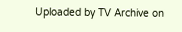Uploaded by TV Archive on